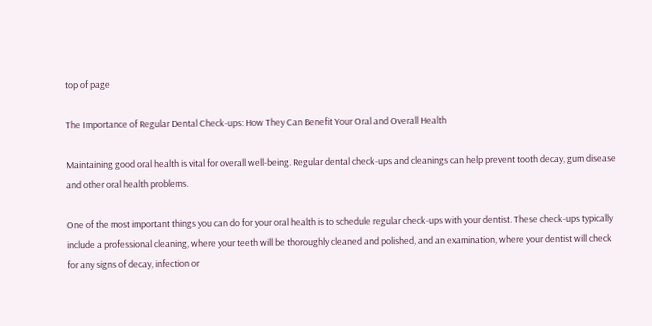top of page

The Importance of Regular Dental Check-ups: How They Can Benefit Your Oral and Overall Health

Maintaining good oral health is vital for overall well-being. Regular dental check-ups and cleanings can help prevent tooth decay, gum disease and other oral health problems.

One of the most important things you can do for your oral health is to schedule regular check-ups with your dentist. These check-ups typically include a professional cleaning, where your teeth will be thoroughly cleaned and polished, and an examination, where your dentist will check for any signs of decay, infection or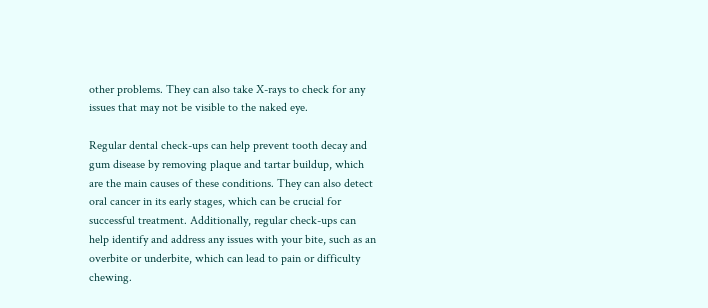other problems. They can also take X-rays to check for any issues that may not be visible to the naked eye.

Regular dental check-ups can help prevent tooth decay and gum disease by removing plaque and tartar buildup, which are the main causes of these conditions. They can also detect oral cancer in its early stages, which can be crucial for successful treatment. Additionally, regular check-ups can help identify and address any issues with your bite, such as an overbite or underbite, which can lead to pain or difficulty chewing.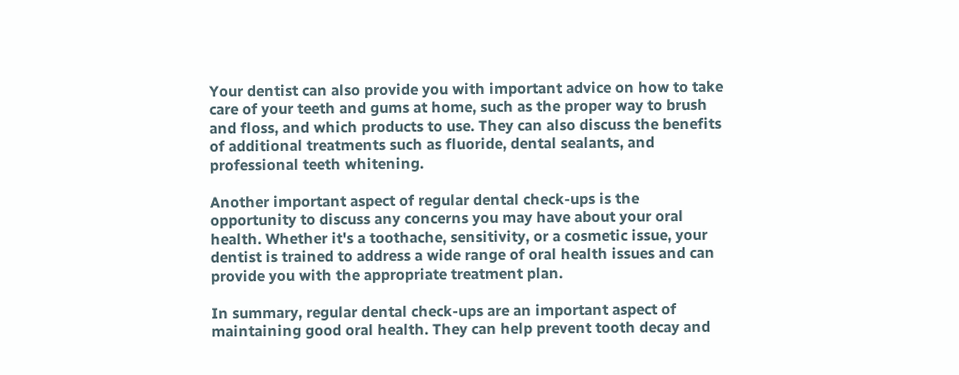Your dentist can also provide you with important advice on how to take care of your teeth and gums at home, such as the proper way to brush and floss, and which products to use. They can also discuss the benefits of additional treatments such as fluoride, dental sealants, and professional teeth whitening.

Another important aspect of regular dental check-ups is the opportunity to discuss any concerns you may have about your oral health. Whether it's a toothache, sensitivity, or a cosmetic issue, your dentist is trained to address a wide range of oral health issues and can provide you with the appropriate treatment plan.

In summary, regular dental check-ups are an important aspect of maintaining good oral health. They can help prevent tooth decay and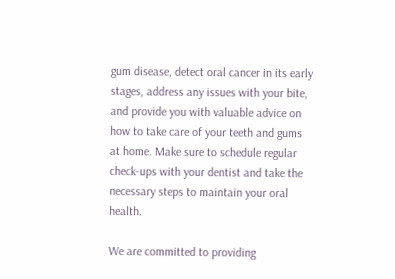gum disease, detect oral cancer in its early stages, address any issues with your bite, and provide you with valuable advice on how to take care of your teeth and gums at home. Make sure to schedule regular check-ups with your dentist and take the necessary steps to maintain your oral health.

We are committed to providing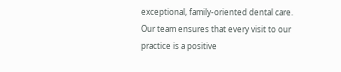exceptional, family-oriented dental care. Our team ensures that every visit to our practice is a positive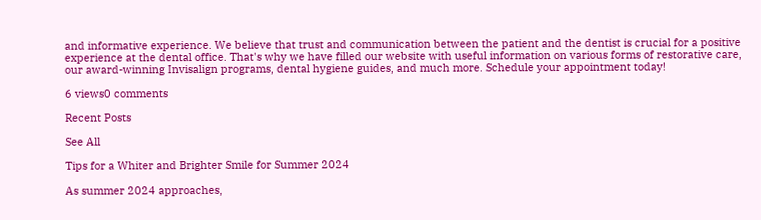and informative experience. We believe that trust and communication between the patient and the dentist is crucial for a positive experience at the dental office. That's why we have filled our website with useful information on various forms of restorative care, our award-winning Invisalign programs, dental hygiene guides, and much more. Schedule your appointment today!

6 views0 comments

Recent Posts

See All

Tips for a Whiter and Brighter Smile for Summer 2024

As summer 2024 approaches,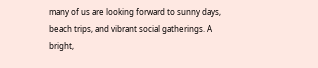many of us are looking forward to sunny days, beach trips, and vibrant social gatherings. A bright,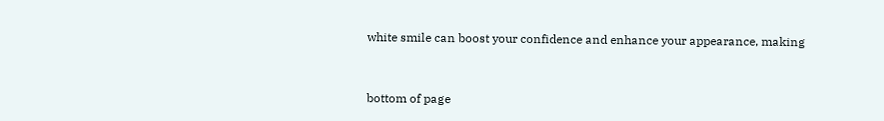white smile can boost your confidence and enhance your appearance, making


bottom of page